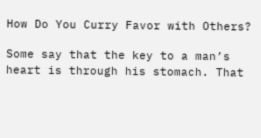How Do You Curry Favor with Others?

Some say that the key to a man’s heart is through his stomach. That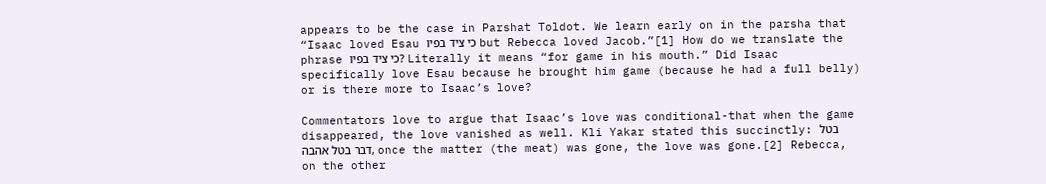appears to be the case in Parshat Toldot. We learn early on in the parsha that “Isaac loved Esau כי ציד בפיו but Rebecca loved Jacob.”[1] How do we translate the phrase כי ציד בפיו? Literally it means “for game in his mouth.” Did Isaac specifically love Esau because he brought him game (because he had a full belly) or is there more to Isaac’s love?

Commentators love to argue that Isaac’s love was conditional-that when the game disappeared, the love vanished as well. Kli Yakar stated this succinctly: בטל דבר בטל אהבה, once the matter (the meat) was gone, the love was gone.[2] Rebecca, on the other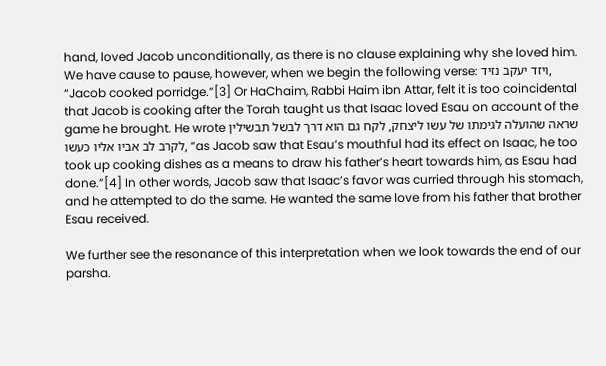hand, loved Jacob unconditionally, as there is no clause explaining why she loved him. We have cause to pause, however, when we begin the following verse: ויזד יעקב נזיד, “Jacob cooked porridge.”[3] Or HaChaim, Rabbi Haim ibn Attar, felt it is too coincidental that Jacob is cooking after the Torah taught us that Isaac loved Esau on account of the game he brought. He wrote שראה שהועלה לגימתו של עשו ליצחק, לקח גם הוא דרך לבשל תבשילין לקרב לב אביו אליו כעשו, “as Jacob saw that Esau’s mouthful had its effect on Isaac, he too took up cooking dishes as a means to draw his father’s heart towards him, as Esau had done.”[4] In other words, Jacob saw that Isaac’s favor was curried through his stomach, and he attempted to do the same. He wanted the same love from his father that brother Esau received.

We further see the resonance of this interpretation when we look towards the end of our parsha.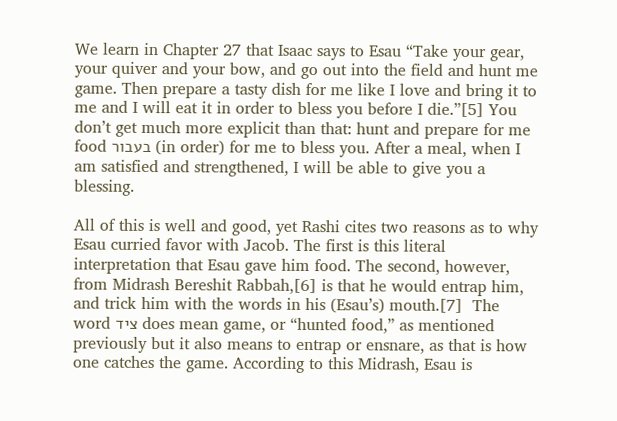We learn in Chapter 27 that Isaac says to Esau “Take your gear, your quiver and your bow, and go out into the field and hunt me game. Then prepare a tasty dish for me like I love and bring it to me and I will eat it in order to bless you before I die.”[5] You don’t get much more explicit than that: hunt and prepare for me food בעבור (in order) for me to bless you. After a meal, when I am satisfied and strengthened, I will be able to give you a blessing.

All of this is well and good, yet Rashi cites two reasons as to why Esau curried favor with Jacob. The first is this literal interpretation that Esau gave him food. The second, however, from Midrash Bereshit Rabbah,[6] is that he would entrap him, and trick him with the words in his (Esau’s) mouth.[7]  The word ציד does mean game, or “hunted food,” as mentioned previously but it also means to entrap or ensnare, as that is how one catches the game. According to this Midrash, Esau is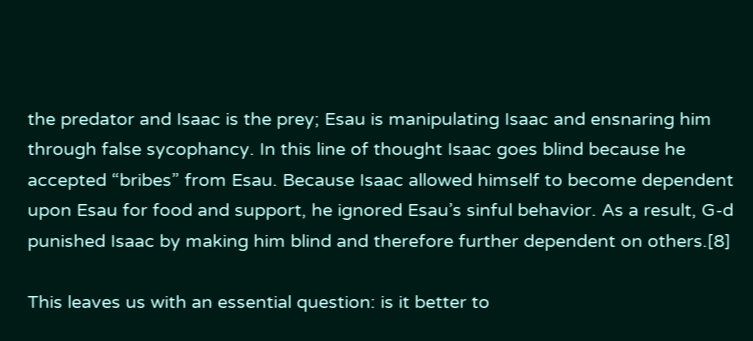the predator and Isaac is the prey; Esau is manipulating Isaac and ensnaring him through false sycophancy. In this line of thought Isaac goes blind because he accepted “bribes” from Esau. Because Isaac allowed himself to become dependent upon Esau for food and support, he ignored Esau’s sinful behavior. As a result, G-d punished Isaac by making him blind and therefore further dependent on others.[8]

This leaves us with an essential question: is it better to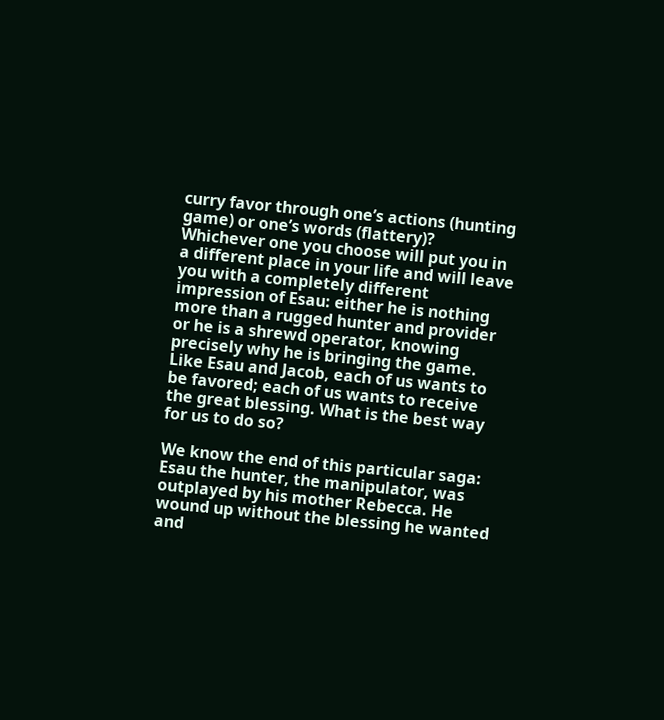curry favor through one’s actions (hunting game) or one’s words (flattery)? Whichever one you choose will put you in a different place in your life and will leave you with a completely different impression of Esau: either he is nothing more than a rugged hunter and provider or he is a shrewd operator, knowing precisely why he is bringing the game. Like Esau and Jacob, each of us wants to be favored; each of us wants to receive the great blessing. What is the best way for us to do so?

We know the end of this particular saga: Esau the hunter, the manipulator, was outplayed by his mother Rebecca. He wound up without the blessing he wanted and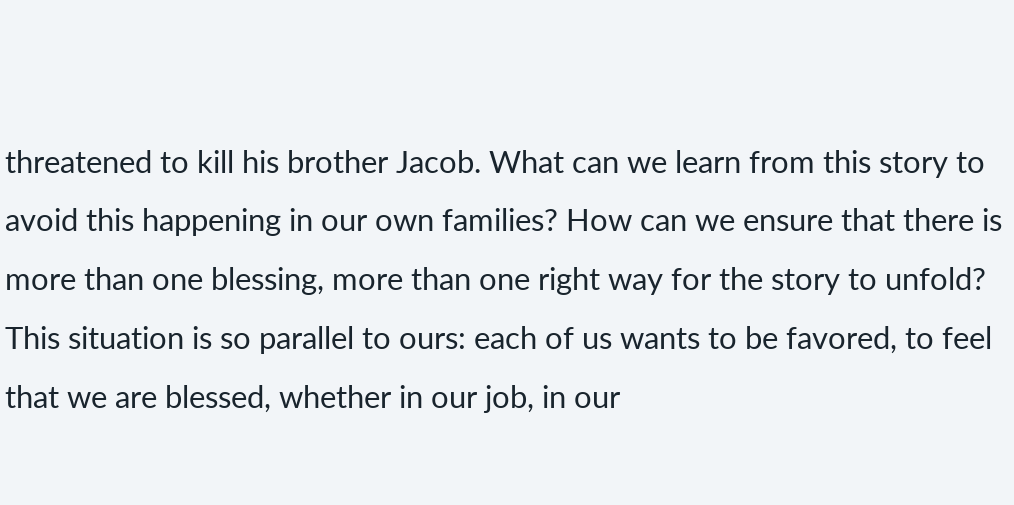threatened to kill his brother Jacob. What can we learn from this story to avoid this happening in our own families? How can we ensure that there is more than one blessing, more than one right way for the story to unfold? This situation is so parallel to ours: each of us wants to be favored, to feel that we are blessed, whether in our job, in our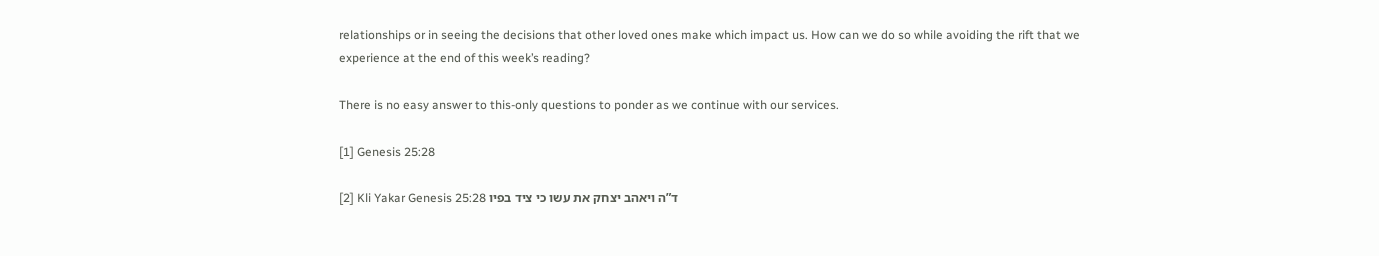relationships or in seeing the decisions that other loved ones make which impact us. How can we do so while avoiding the rift that we experience at the end of this week’s reading?

There is no easy answer to this-only questions to ponder as we continue with our services.

[1] Genesis 25:28

[2] Kli Yakar Genesis 25:28 ד”ה ויאהב יצחק את עשו כי ציד בפיו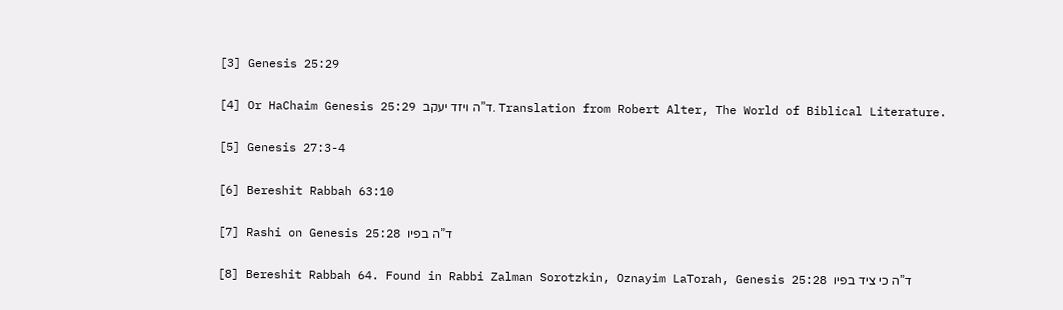[3] Genesis 25:29

[4] Or HaChaim Genesis 25:29 ד”ה ויזד יעקב. Translation from Robert Alter, The World of Biblical Literature.

[5] Genesis 27:3-4

[6] Bereshit Rabbah 63:10

[7] Rashi on Genesis 25:28 ד”ה בפיו

[8] Bereshit Rabbah 64. Found in Rabbi Zalman Sorotzkin, Oznayim LaTorah, Genesis 25:28 ד”ה כי ציד בפיו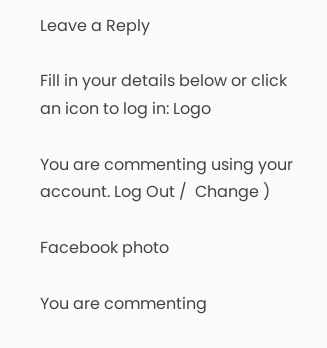Leave a Reply

Fill in your details below or click an icon to log in: Logo

You are commenting using your account. Log Out /  Change )

Facebook photo

You are commenting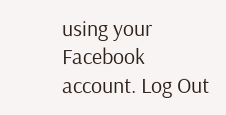using your Facebook account. Log Out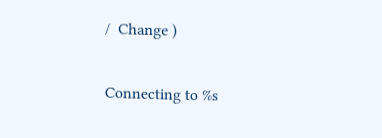/  Change )

Connecting to %s